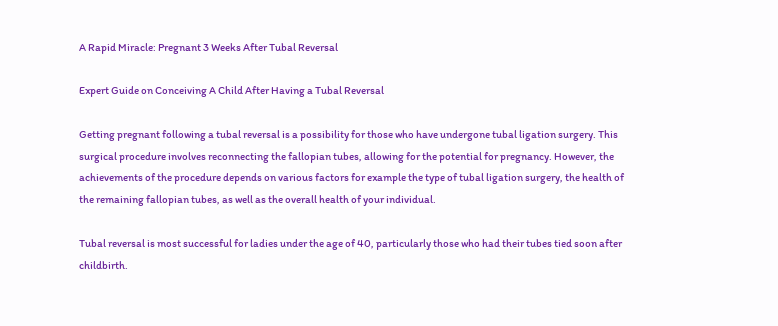A Rapid Miracle: Pregnant 3 Weeks After Tubal Reversal

Expert Guide on Conceiving A Child After Having a Tubal Reversal

Getting pregnant following a tubal reversal is a possibility for those who have undergone tubal ligation surgery. This surgical procedure involves reconnecting the fallopian tubes, allowing for the potential for pregnancy. However, the achievements of the procedure depends on various factors for example the type of tubal ligation surgery, the health of the remaining fallopian tubes, as well as the overall health of your individual.

Tubal reversal is most successful for ladies under the age of 40, particularly those who had their tubes tied soon after childbirth.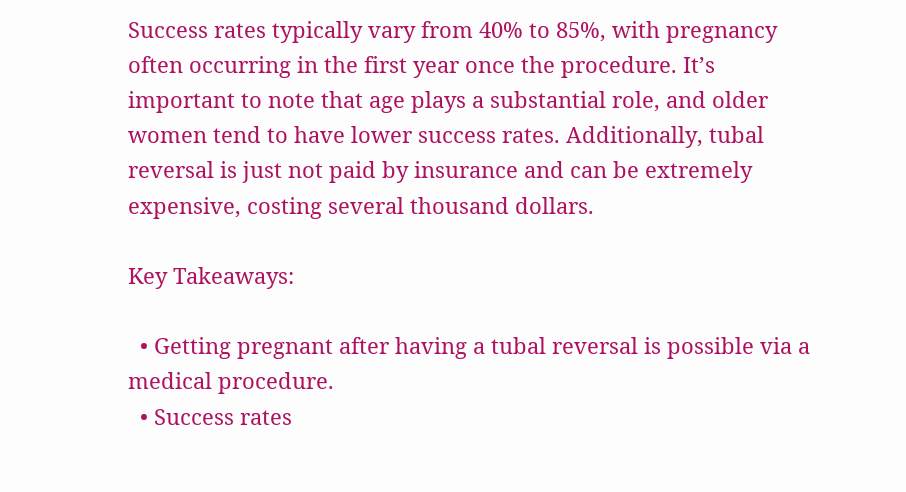Success rates typically vary from 40% to 85%, with pregnancy often occurring in the first year once the procedure. It’s important to note that age plays a substantial role, and older women tend to have lower success rates. Additionally, tubal reversal is just not paid by insurance and can be extremely expensive, costing several thousand dollars.

Key Takeaways:

  • Getting pregnant after having a tubal reversal is possible via a medical procedure.
  • Success rates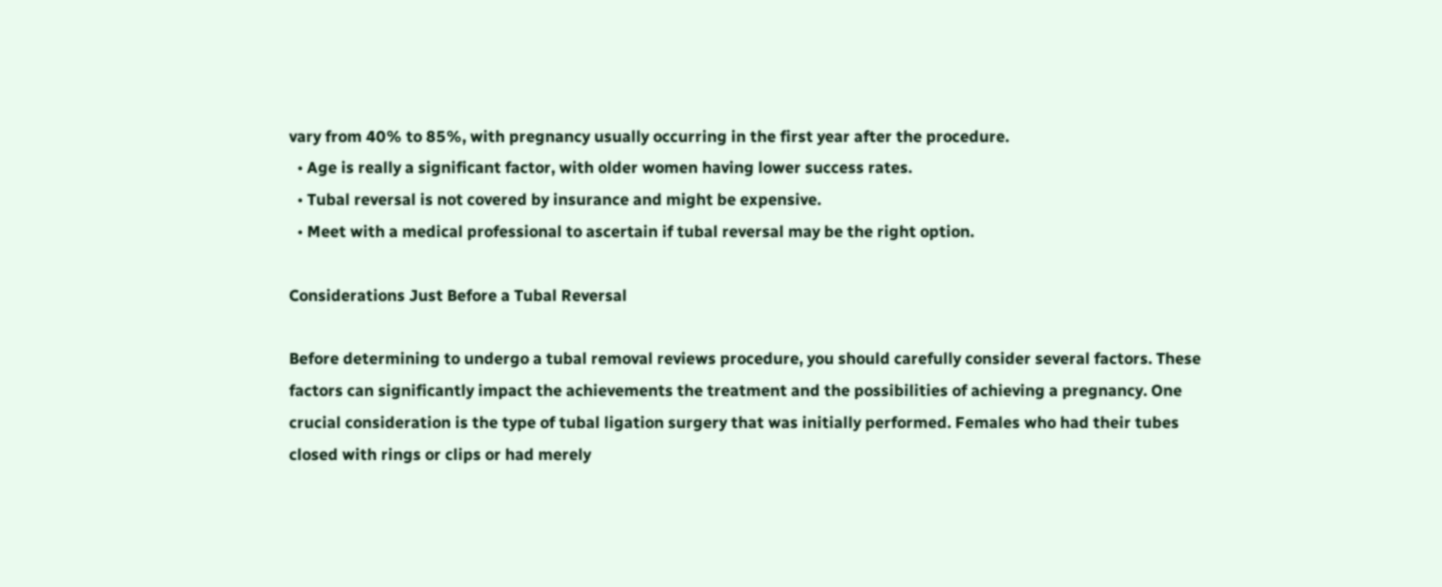vary from 40% to 85%, with pregnancy usually occurring in the first year after the procedure.
  • Age is really a significant factor, with older women having lower success rates.
  • Tubal reversal is not covered by insurance and might be expensive.
  • Meet with a medical professional to ascertain if tubal reversal may be the right option.

Considerations Just Before a Tubal Reversal

Before determining to undergo a tubal removal reviews procedure, you should carefully consider several factors. These factors can significantly impact the achievements the treatment and the possibilities of achieving a pregnancy. One crucial consideration is the type of tubal ligation surgery that was initially performed. Females who had their tubes closed with rings or clips or had merely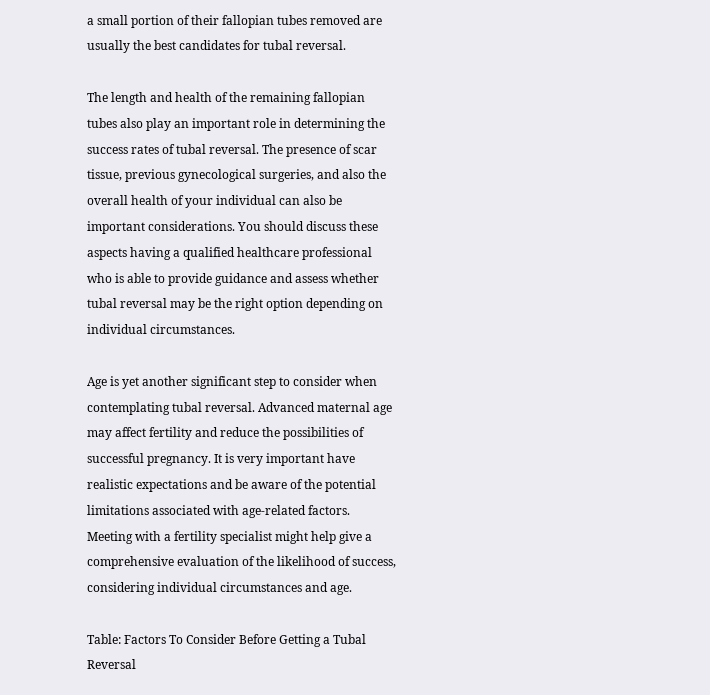a small portion of their fallopian tubes removed are usually the best candidates for tubal reversal.

The length and health of the remaining fallopian tubes also play an important role in determining the success rates of tubal reversal. The presence of scar tissue, previous gynecological surgeries, and also the overall health of your individual can also be important considerations. You should discuss these aspects having a qualified healthcare professional who is able to provide guidance and assess whether tubal reversal may be the right option depending on individual circumstances.

Age is yet another significant step to consider when contemplating tubal reversal. Advanced maternal age may affect fertility and reduce the possibilities of successful pregnancy. It is very important have realistic expectations and be aware of the potential limitations associated with age-related factors. Meeting with a fertility specialist might help give a comprehensive evaluation of the likelihood of success, considering individual circumstances and age.

Table: Factors To Consider Before Getting a Tubal Reversal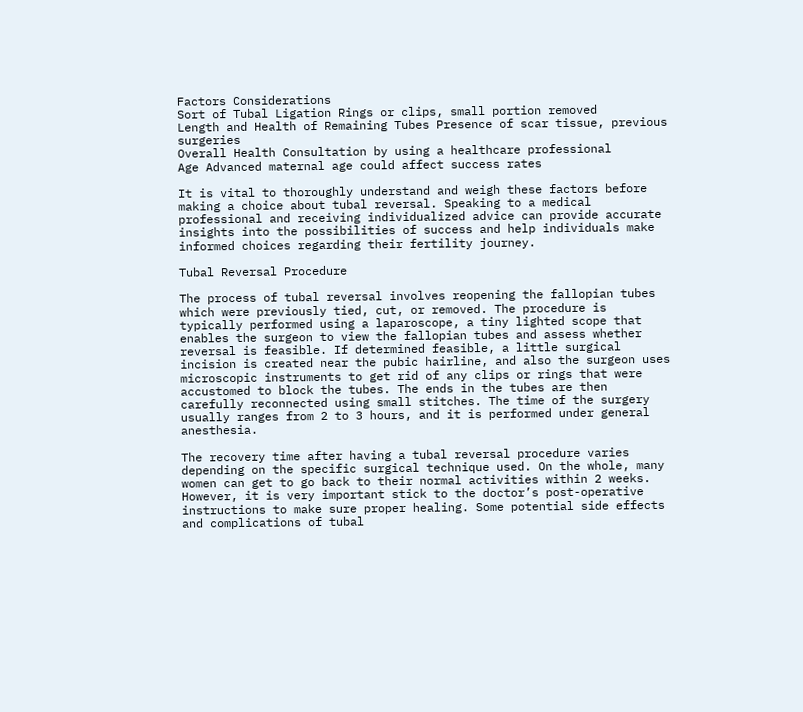Factors Considerations
Sort of Tubal Ligation Rings or clips, small portion removed
Length and Health of Remaining Tubes Presence of scar tissue, previous surgeries
Overall Health Consultation by using a healthcare professional
Age Advanced maternal age could affect success rates

It is vital to thoroughly understand and weigh these factors before making a choice about tubal reversal. Speaking to a medical professional and receiving individualized advice can provide accurate insights into the possibilities of success and help individuals make informed choices regarding their fertility journey.

Tubal Reversal Procedure

The process of tubal reversal involves reopening the fallopian tubes which were previously tied, cut, or removed. The procedure is typically performed using a laparoscope, a tiny lighted scope that enables the surgeon to view the fallopian tubes and assess whether reversal is feasible. If determined feasible, a little surgical incision is created near the pubic hairline, and also the surgeon uses microscopic instruments to get rid of any clips or rings that were accustomed to block the tubes. The ends in the tubes are then carefully reconnected using small stitches. The time of the surgery usually ranges from 2 to 3 hours, and it is performed under general anesthesia.

The recovery time after having a tubal reversal procedure varies depending on the specific surgical technique used. On the whole, many women can get to go back to their normal activities within 2 weeks. However, it is very important stick to the doctor’s post-operative instructions to make sure proper healing. Some potential side effects and complications of tubal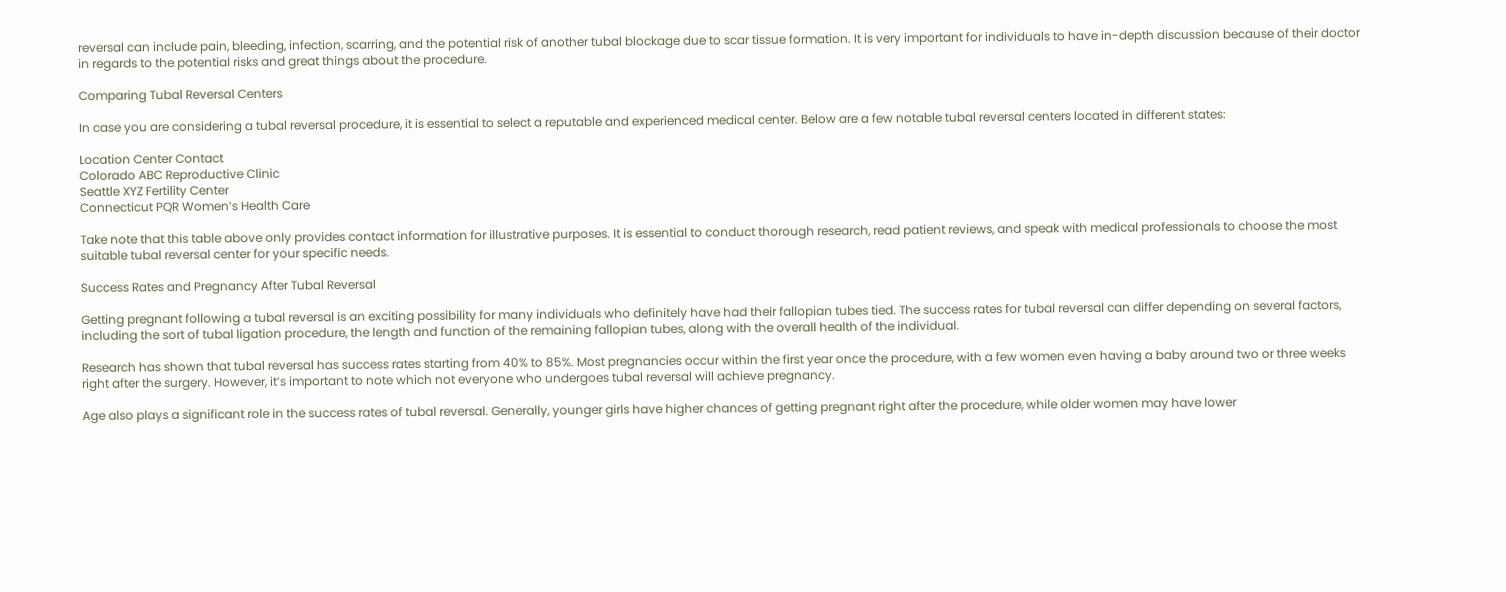reversal can include pain, bleeding, infection, scarring, and the potential risk of another tubal blockage due to scar tissue formation. It is very important for individuals to have in-depth discussion because of their doctor in regards to the potential risks and great things about the procedure.

Comparing Tubal Reversal Centers

In case you are considering a tubal reversal procedure, it is essential to select a reputable and experienced medical center. Below are a few notable tubal reversal centers located in different states:

Location Center Contact
Colorado ABC Reproductive Clinic
Seattle XYZ Fertility Center
Connecticut PQR Women’s Health Care

Take note that this table above only provides contact information for illustrative purposes. It is essential to conduct thorough research, read patient reviews, and speak with medical professionals to choose the most suitable tubal reversal center for your specific needs.

Success Rates and Pregnancy After Tubal Reversal

Getting pregnant following a tubal reversal is an exciting possibility for many individuals who definitely have had their fallopian tubes tied. The success rates for tubal reversal can differ depending on several factors, including the sort of tubal ligation procedure, the length and function of the remaining fallopian tubes, along with the overall health of the individual.

Research has shown that tubal reversal has success rates starting from 40% to 85%. Most pregnancies occur within the first year once the procedure, with a few women even having a baby around two or three weeks right after the surgery. However, it’s important to note which not everyone who undergoes tubal reversal will achieve pregnancy.

Age also plays a significant role in the success rates of tubal reversal. Generally, younger girls have higher chances of getting pregnant right after the procedure, while older women may have lower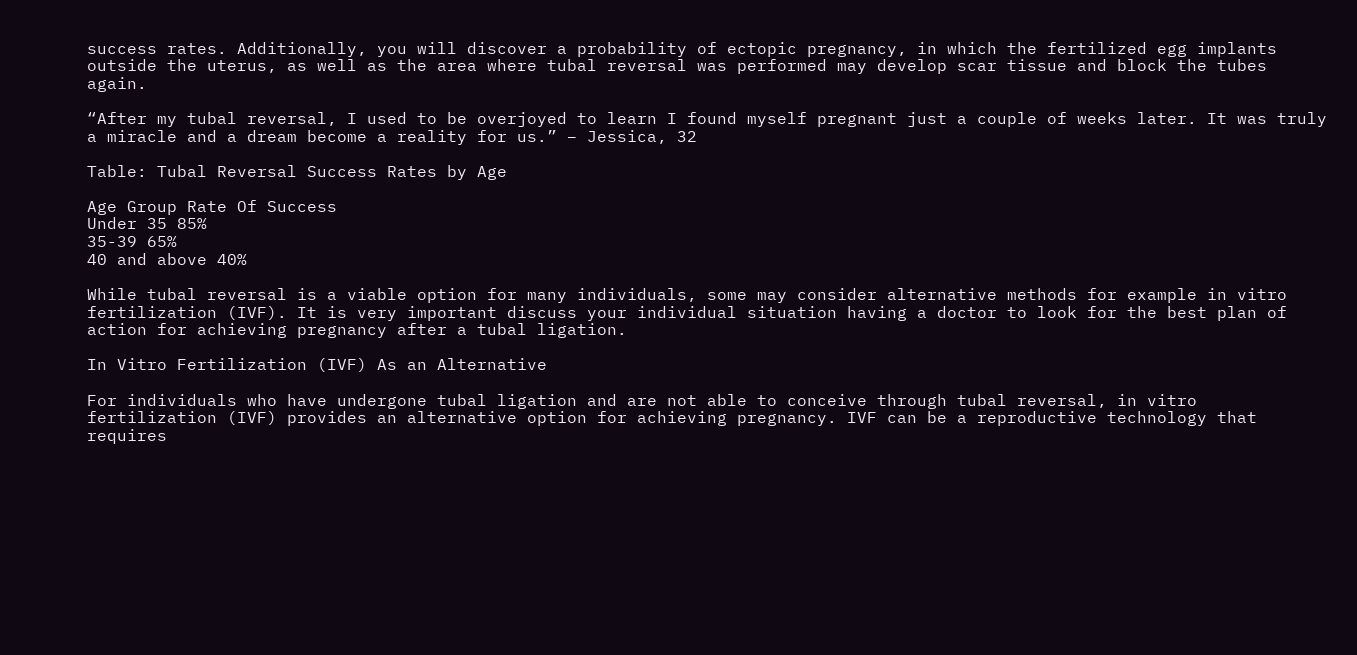success rates. Additionally, you will discover a probability of ectopic pregnancy, in which the fertilized egg implants outside the uterus, as well as the area where tubal reversal was performed may develop scar tissue and block the tubes again.

“After my tubal reversal, I used to be overjoyed to learn I found myself pregnant just a couple of weeks later. It was truly a miracle and a dream become a reality for us.” – Jessica, 32

Table: Tubal Reversal Success Rates by Age

Age Group Rate Of Success
Under 35 85%
35-39 65%
40 and above 40%

While tubal reversal is a viable option for many individuals, some may consider alternative methods for example in vitro fertilization (IVF). It is very important discuss your individual situation having a doctor to look for the best plan of action for achieving pregnancy after a tubal ligation.

In Vitro Fertilization (IVF) As an Alternative

For individuals who have undergone tubal ligation and are not able to conceive through tubal reversal, in vitro fertilization (IVF) provides an alternative option for achieving pregnancy. IVF can be a reproductive technology that requires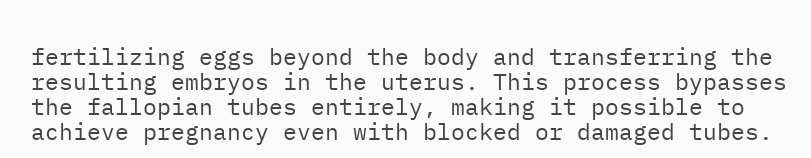fertilizing eggs beyond the body and transferring the resulting embryos in the uterus. This process bypasses the fallopian tubes entirely, making it possible to achieve pregnancy even with blocked or damaged tubes.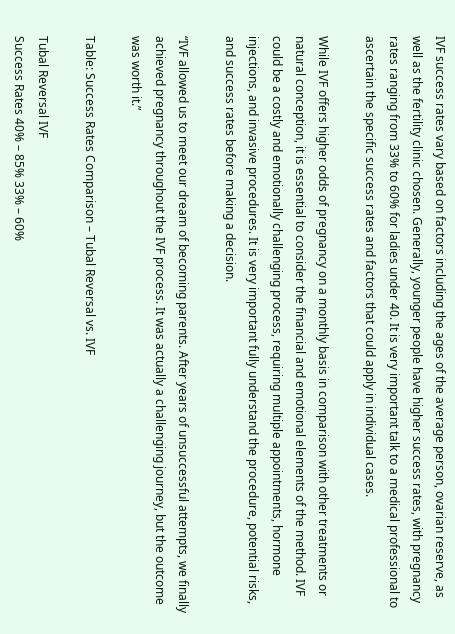IVF success rates vary based on factors including the ages of the average person, ovarian reserve, as well as the fertility clinic chosen. Generally, younger people have higher success rates, with pregnancy rates ranging from 33% to 60% for ladies under 40. It is very important talk to a medical professional to ascertain the specific success rates and factors that could apply in individual cases.

While IVF offers higher odds of pregnancy on a monthly basis in comparison with other treatments or natural conception, it is essential to consider the financial and emotional elements of the method. IVF could be a costly and emotionally challenging process, requiring multiple appointments, hormone injections, and invasive procedures. It is very important fully understand the procedure, potential risks, and success rates before making a decision.

“IVF allowed us to meet our dream of becoming parents. After years of unsuccessful attempts, we finally achieved pregnancy throughout the IVF process. It was actually a challenging journey, but the outcome was worth it.”

Table: Success Rates Comparison – Tubal Reversal vs. IVF

Tubal Reversal IVF
Success Rates 40% – 85% 33% – 60%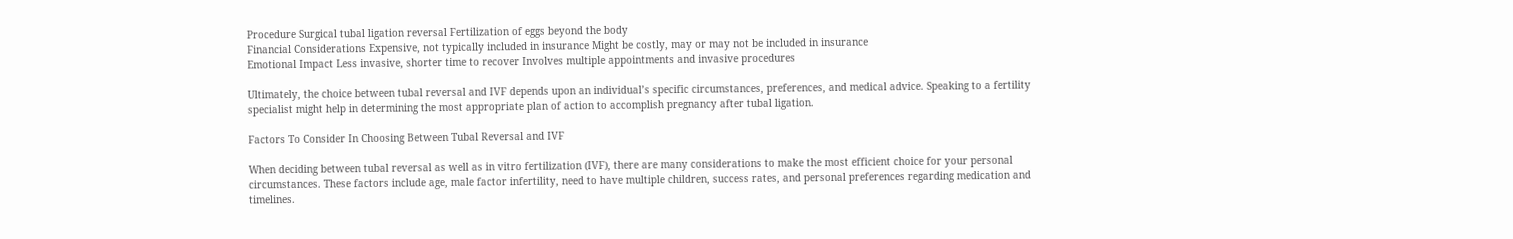Procedure Surgical tubal ligation reversal Fertilization of eggs beyond the body
Financial Considerations Expensive, not typically included in insurance Might be costly, may or may not be included in insurance
Emotional Impact Less invasive, shorter time to recover Involves multiple appointments and invasive procedures

Ultimately, the choice between tubal reversal and IVF depends upon an individual’s specific circumstances, preferences, and medical advice. Speaking to a fertility specialist might help in determining the most appropriate plan of action to accomplish pregnancy after tubal ligation.

Factors To Consider In Choosing Between Tubal Reversal and IVF

When deciding between tubal reversal as well as in vitro fertilization (IVF), there are many considerations to make the most efficient choice for your personal circumstances. These factors include age, male factor infertility, need to have multiple children, success rates, and personal preferences regarding medication and timelines.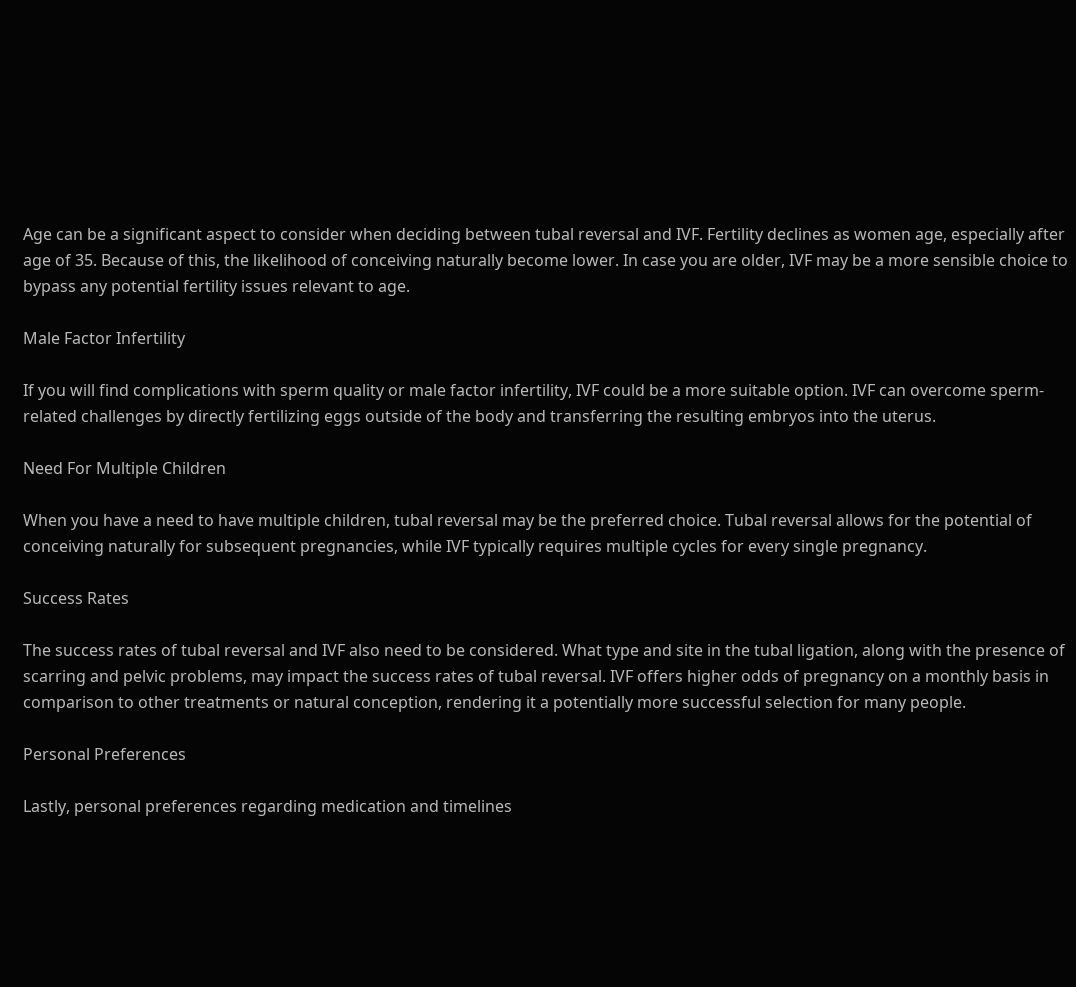Age can be a significant aspect to consider when deciding between tubal reversal and IVF. Fertility declines as women age, especially after age of 35. Because of this, the likelihood of conceiving naturally become lower. In case you are older, IVF may be a more sensible choice to bypass any potential fertility issues relevant to age.

Male Factor Infertility

If you will find complications with sperm quality or male factor infertility, IVF could be a more suitable option. IVF can overcome sperm-related challenges by directly fertilizing eggs outside of the body and transferring the resulting embryos into the uterus.

Need For Multiple Children

When you have a need to have multiple children, tubal reversal may be the preferred choice. Tubal reversal allows for the potential of conceiving naturally for subsequent pregnancies, while IVF typically requires multiple cycles for every single pregnancy.

Success Rates

The success rates of tubal reversal and IVF also need to be considered. What type and site in the tubal ligation, along with the presence of scarring and pelvic problems, may impact the success rates of tubal reversal. IVF offers higher odds of pregnancy on a monthly basis in comparison to other treatments or natural conception, rendering it a potentially more successful selection for many people.

Personal Preferences

Lastly, personal preferences regarding medication and timelines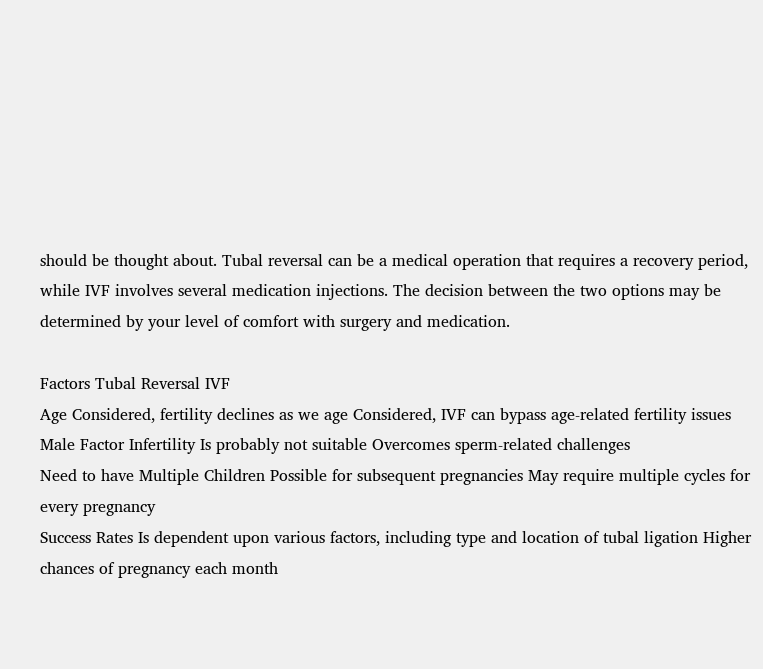should be thought about. Tubal reversal can be a medical operation that requires a recovery period, while IVF involves several medication injections. The decision between the two options may be determined by your level of comfort with surgery and medication.

Factors Tubal Reversal IVF
Age Considered, fertility declines as we age Considered, IVF can bypass age-related fertility issues
Male Factor Infertility Is probably not suitable Overcomes sperm-related challenges
Need to have Multiple Children Possible for subsequent pregnancies May require multiple cycles for every pregnancy
Success Rates Is dependent upon various factors, including type and location of tubal ligation Higher chances of pregnancy each month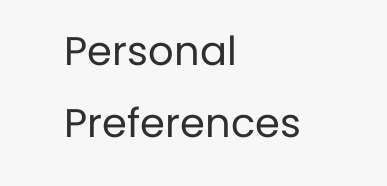Personal Preferences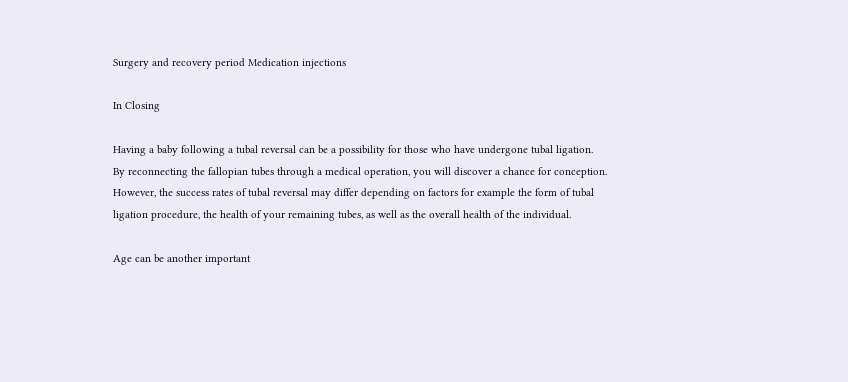Surgery and recovery period Medication injections

In Closing

Having a baby following a tubal reversal can be a possibility for those who have undergone tubal ligation. By reconnecting the fallopian tubes through a medical operation, you will discover a chance for conception. However, the success rates of tubal reversal may differ depending on factors for example the form of tubal ligation procedure, the health of your remaining tubes, as well as the overall health of the individual.

Age can be another important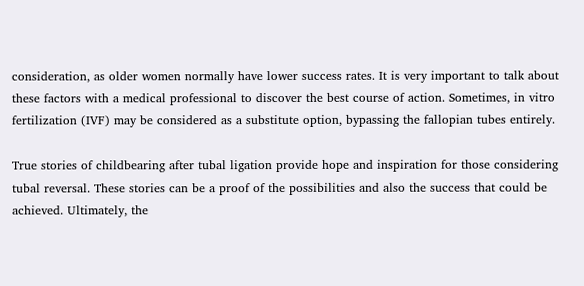consideration, as older women normally have lower success rates. It is very important to talk about these factors with a medical professional to discover the best course of action. Sometimes, in vitro fertilization (IVF) may be considered as a substitute option, bypassing the fallopian tubes entirely.

True stories of childbearing after tubal ligation provide hope and inspiration for those considering tubal reversal. These stories can be a proof of the possibilities and also the success that could be achieved. Ultimately, the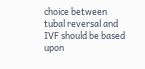choice between tubal reversal and IVF should be based upon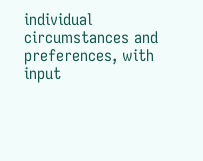individual circumstances and preferences, with input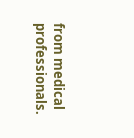from medical professionals.